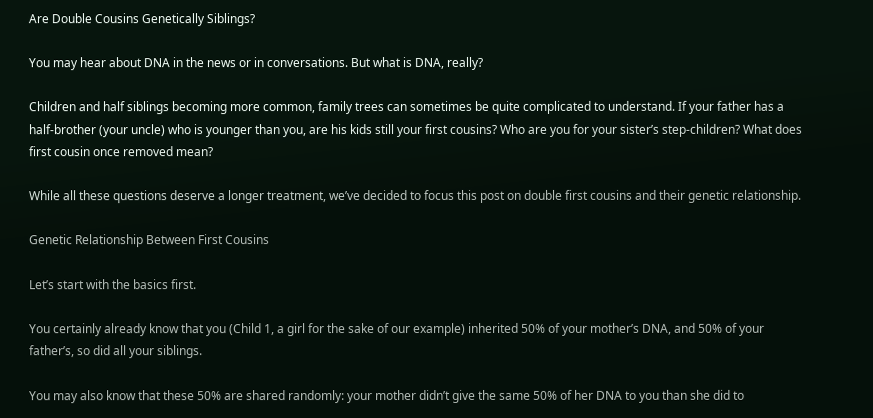Are Double Cousins Genetically Siblings?

You may hear about DNA in the news or in conversations. But what is DNA, really?

Children and half siblings becoming more common, family trees can sometimes be quite complicated to understand. If your father has a half-brother (your uncle) who is younger than you, are his kids still your first cousins? Who are you for your sister’s step-children? What does first cousin once removed mean?

While all these questions deserve a longer treatment, we’ve decided to focus this post on double first cousins and their genetic relationship.

Genetic Relationship Between First Cousins

Let’s start with the basics first.

You certainly already know that you (Child 1, a girl for the sake of our example) inherited 50% of your mother’s DNA, and 50% of your father’s, so did all your siblings.

You may also know that these 50% are shared randomly: your mother didn’t give the same 50% of her DNA to you than she did to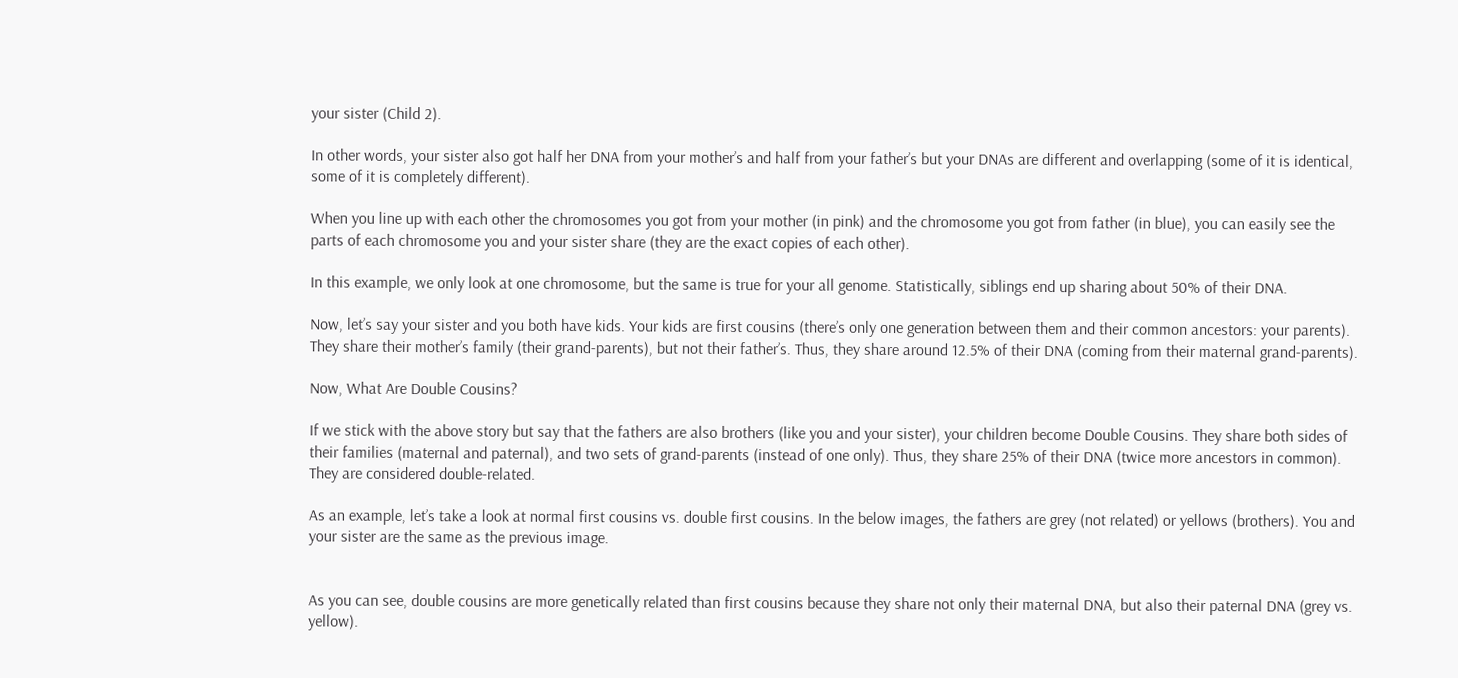your sister (Child 2).

In other words, your sister also got half her DNA from your mother’s and half from your father’s but your DNAs are different and overlapping (some of it is identical, some of it is completely different).

When you line up with each other the chromosomes you got from your mother (in pink) and the chromosome you got from father (in blue), you can easily see the parts of each chromosome you and your sister share (they are the exact copies of each other).

In this example, we only look at one chromosome, but the same is true for your all genome. Statistically, siblings end up sharing about 50% of their DNA.

Now, let’s say your sister and you both have kids. Your kids are first cousins (there’s only one generation between them and their common ancestors: your parents). They share their mother’s family (their grand-parents), but not their father’s. Thus, they share around 12.5% of their DNA (coming from their maternal grand-parents).

Now, What Are Double Cousins?

If we stick with the above story but say that the fathers are also brothers (like you and your sister), your children become Double Cousins. They share both sides of their families (maternal and paternal), and two sets of grand-parents (instead of one only). Thus, they share 25% of their DNA (twice more ancestors in common). They are considered double-related.

As an example, let’s take a look at normal first cousins vs. double first cousins. In the below images, the fathers are grey (not related) or yellows (brothers). You and your sister are the same as the previous image.


As you can see, double cousins are more genetically related than first cousins because they share not only their maternal DNA, but also their paternal DNA (grey vs. yellow).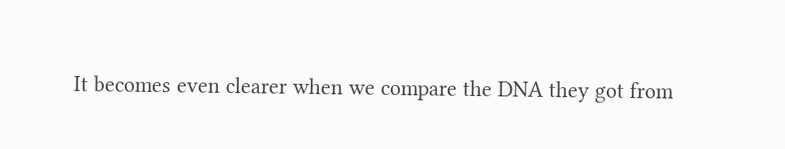It becomes even clearer when we compare the DNA they got from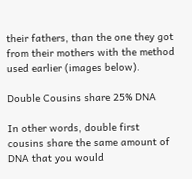their fathers, than the one they got from their mothers with the method used earlier (images below).

Double Cousins share 25% DNA

In other words, double first cousins share the same amount of DNA that you would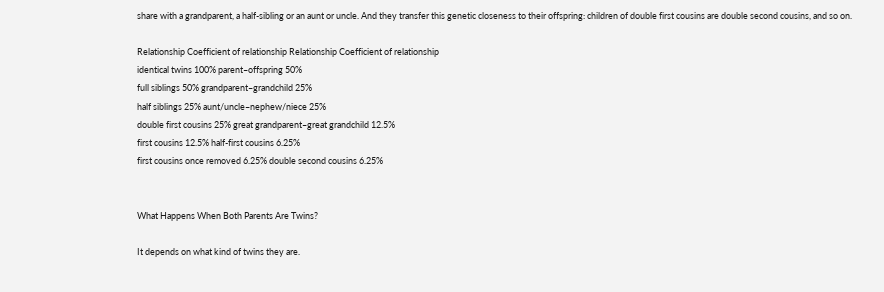share with a grandparent, a half-sibling or an aunt or uncle. And they transfer this genetic closeness to their offspring: children of double first cousins are double second cousins, and so on.

Relationship Coefficient of relationship Relationship Coefficient of relationship
identical twins 100% parent–offspring 50%
full siblings 50% grandparent–grandchild 25%
half siblings 25% aunt/uncle–nephew/niece 25%
double first cousins 25% great grandparent–great grandchild 12.5%
first cousins 12.5% half-first cousins 6.25%
first cousins once removed 6.25% double second cousins 6.25%


What Happens When Both Parents Are Twins?

It depends on what kind of twins they are.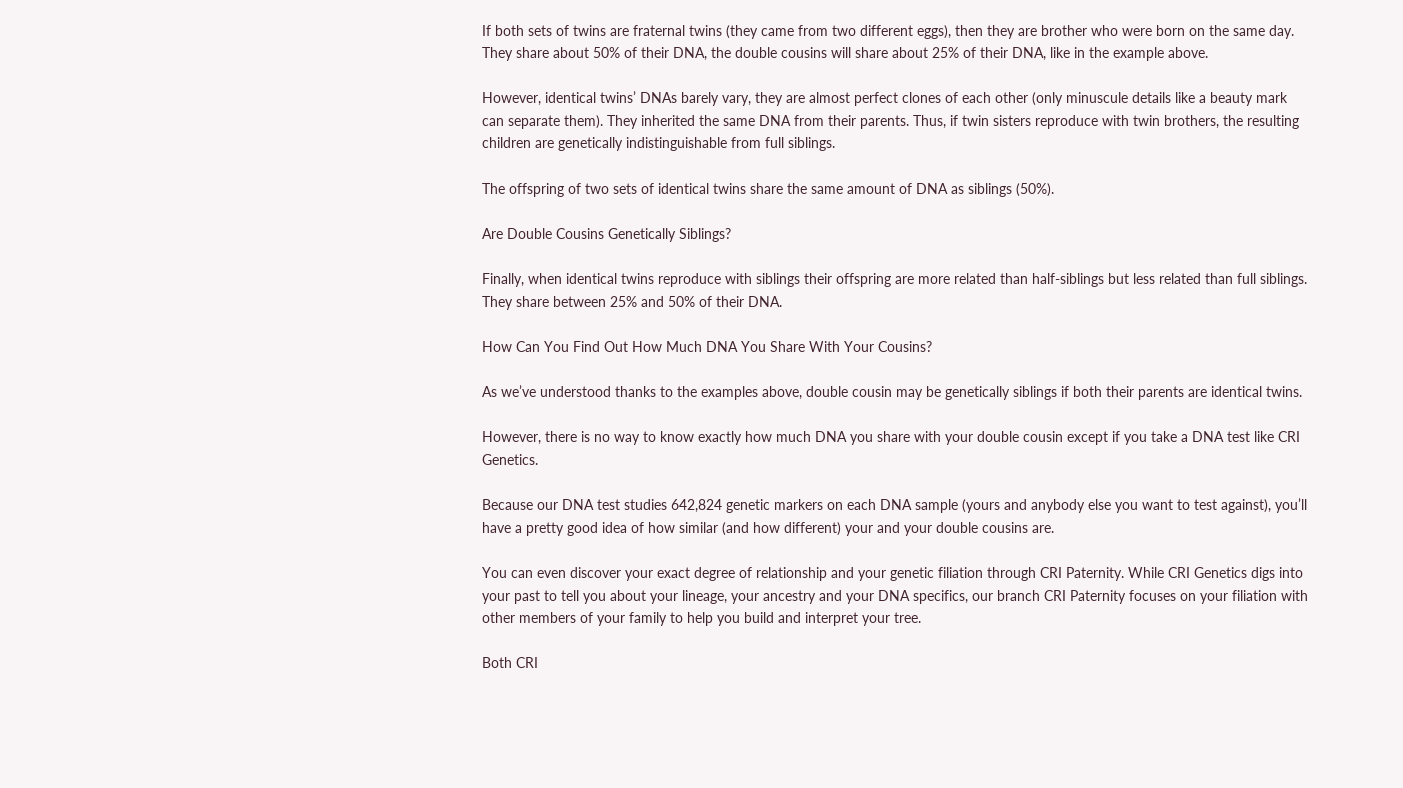If both sets of twins are fraternal twins (they came from two different eggs), then they are brother who were born on the same day. They share about 50% of their DNA, the double cousins will share about 25% of their DNA, like in the example above.

However, identical twins’ DNAs barely vary, they are almost perfect clones of each other (only minuscule details like a beauty mark can separate them). They inherited the same DNA from their parents. Thus, if twin sisters reproduce with twin brothers, the resulting children are genetically indistinguishable from full siblings.

The offspring of two sets of identical twins share the same amount of DNA as siblings (50%).

Are Double Cousins Genetically Siblings?

Finally, when identical twins reproduce with siblings their offspring are more related than half-siblings but less related than full siblings. They share between 25% and 50% of their DNA.

How Can You Find Out How Much DNA You Share With Your Cousins?

As we’ve understood thanks to the examples above, double cousin may be genetically siblings if both their parents are identical twins.

However, there is no way to know exactly how much DNA you share with your double cousin except if you take a DNA test like CRI Genetics.

Because our DNA test studies 642,824 genetic markers on each DNA sample (yours and anybody else you want to test against), you’ll have a pretty good idea of how similar (and how different) your and your double cousins are.

You can even discover your exact degree of relationship and your genetic filiation through CRI Paternity. While CRI Genetics digs into your past to tell you about your lineage, your ancestry and your DNA specifics, our branch CRI Paternity focuses on your filiation with other members of your family to help you build and interpret your tree.

Both CRI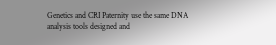Genetics and CRI Paternity use the same DNA analysis tools designed and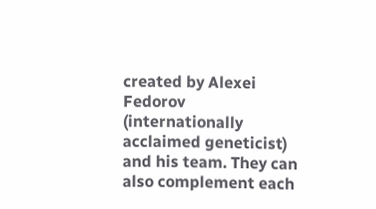created by Alexei Fedorov (internationally acclaimed geneticist) and his team. They can also complement each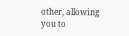other, allowing you to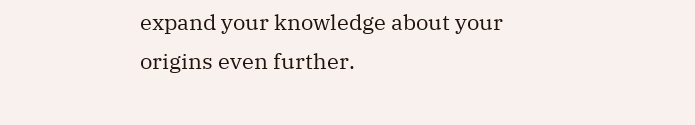expand your knowledge about your origins even further.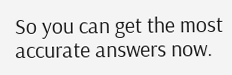So you can get the most accurate answers now.